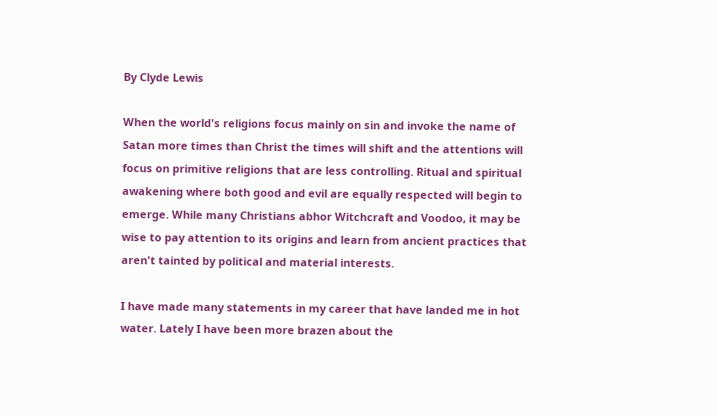By Clyde Lewis

When the world's religions focus mainly on sin and invoke the name of Satan more times than Christ the times will shift and the attentions will focus on primitive religions that are less controlling. Ritual and spiritual awakening where both good and evil are equally respected will begin to emerge. While many Christians abhor Witchcraft and Voodoo, it may be wise to pay attention to its origins and learn from ancient practices that aren't tainted by political and material interests.

I have made many statements in my career that have landed me in hot water. Lately I have been more brazen about the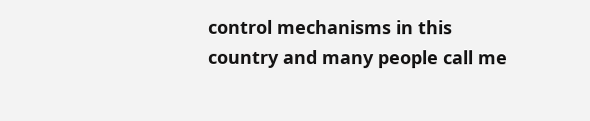control mechanisms in this country and many people call me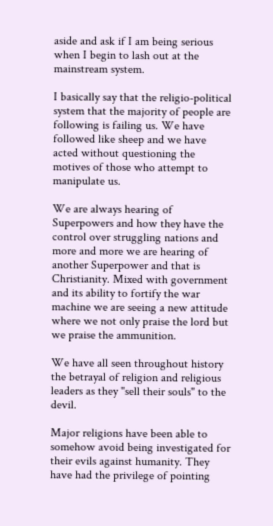aside and ask if I am being serious when I begin to lash out at the mainstream system.

I basically say that the religio-political system that the majority of people are following is failing us. We have followed like sheep and we have acted without questioning the motives of those who attempt to manipulate us.

We are always hearing of Superpowers and how they have the control over struggling nations and more and more we are hearing of another Superpower and that is Christianity. Mixed with government and its ability to fortify the war machine we are seeing a new attitude where we not only praise the lord but we praise the ammunition.

We have all seen throughout history the betrayal of religion and religious leaders as they "sell their souls" to the devil.

Major religions have been able to somehow avoid being investigated for their evils against humanity. They have had the privilege of pointing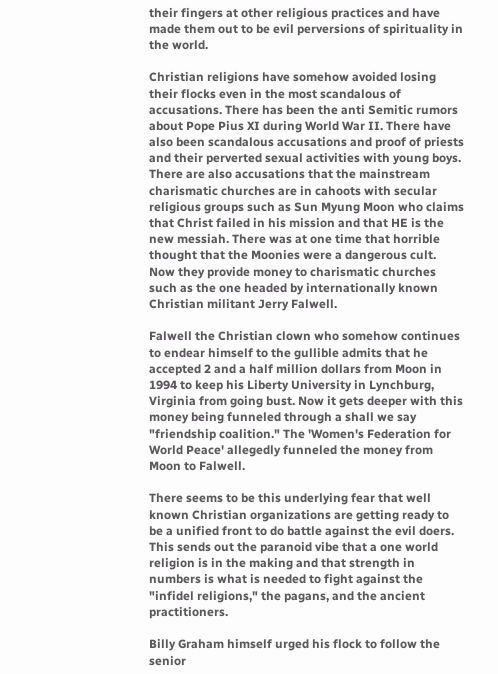their fingers at other religious practices and have made them out to be evil perversions of spirituality in the world.

Christian religions have somehow avoided losing their flocks even in the most scandalous of accusations. There has been the anti Semitic rumors about Pope Pius XI during World War II. There have also been scandalous accusations and proof of priests and their perverted sexual activities with young boys. There are also accusations that the mainstream charismatic churches are in cahoots with secular religious groups such as Sun Myung Moon who claims that Christ failed in his mission and that HE is the new messiah. There was at one time that horrible thought that the Moonies were a dangerous cult. Now they provide money to charismatic churches such as the one headed by internationally known Christian militant Jerry Falwell.

Falwell the Christian clown who somehow continues to endear himself to the gullible admits that he accepted 2 and a half million dollars from Moon in 1994 to keep his Liberty University in Lynchburg, Virginia from going bust. Now it gets deeper with this money being funneled through a shall we say "friendship coalition." The 'Women's Federation for World Peace' allegedly funneled the money from Moon to Falwell.

There seems to be this underlying fear that well known Christian organizations are getting ready to be a unified front to do battle against the evil doers. This sends out the paranoid vibe that a one world religion is in the making and that strength in numbers is what is needed to fight against the "infidel religions," the pagans, and the ancient practitioners.

Billy Graham himself urged his flock to follow the senior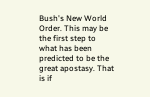Bush's New World Order. This may be the first step to what has been predicted to be the great apostasy. That is if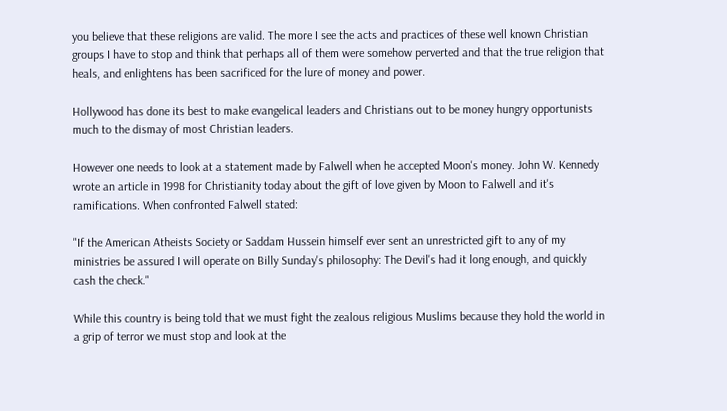you believe that these religions are valid. The more I see the acts and practices of these well known Christian groups I have to stop and think that perhaps all of them were somehow perverted and that the true religion that heals, and enlightens has been sacrificed for the lure of money and power.

Hollywood has done its best to make evangelical leaders and Christians out to be money hungry opportunists much to the dismay of most Christian leaders.

However one needs to look at a statement made by Falwell when he accepted Moon's money. John W. Kennedy wrote an article in 1998 for Christianity today about the gift of love given by Moon to Falwell and it's ramifications. When confronted Falwell stated:

"If the American Atheists Society or Saddam Hussein himself ever sent an unrestricted gift to any of my ministries be assured I will operate on Billy Sunday's philosophy: The Devil's had it long enough, and quickly cash the check."

While this country is being told that we must fight the zealous religious Muslims because they hold the world in a grip of terror we must stop and look at the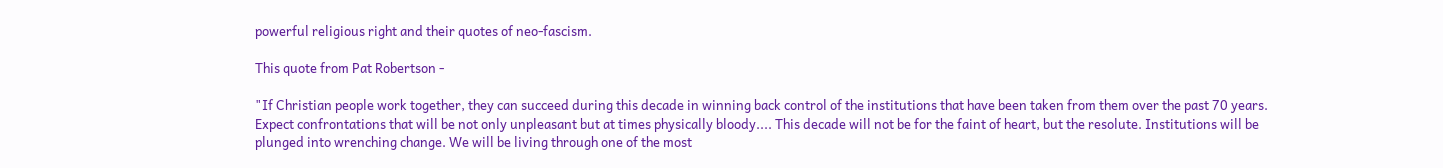powerful religious right and their quotes of neo-fascism.

This quote from Pat Robertson -

"If Christian people work together, they can succeed during this decade in winning back control of the institutions that have been taken from them over the past 70 years. Expect confrontations that will be not only unpleasant but at times physically bloody.... This decade will not be for the faint of heart, but the resolute. Institutions will be plunged into wrenching change. We will be living through one of the most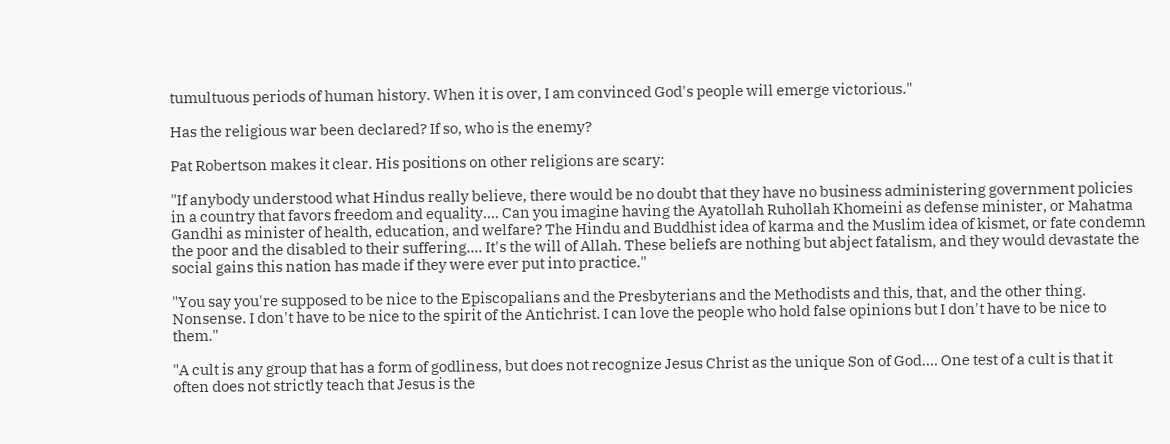tumultuous periods of human history. When it is over, I am convinced God's people will emerge victorious."

Has the religious war been declared? If so, who is the enemy?

Pat Robertson makes it clear. His positions on other religions are scary:

"If anybody understood what Hindus really believe, there would be no doubt that they have no business administering government policies in a country that favors freedom and equality.... Can you imagine having the Ayatollah Ruhollah Khomeini as defense minister, or Mahatma Gandhi as minister of health, education, and welfare? The Hindu and Buddhist idea of karma and the Muslim idea of kismet, or fate condemn the poor and the disabled to their suffering.... It's the will of Allah. These beliefs are nothing but abject fatalism, and they would devastate the social gains this nation has made if they were ever put into practice."

"You say you're supposed to be nice to the Episcopalians and the Presbyterians and the Methodists and this, that, and the other thing. Nonsense. I don't have to be nice to the spirit of the Antichrist. I can love the people who hold false opinions but I don't have to be nice to them."

"A cult is any group that has a form of godliness, but does not recognize Jesus Christ as the unique Son of God.... One test of a cult is that it often does not strictly teach that Jesus is the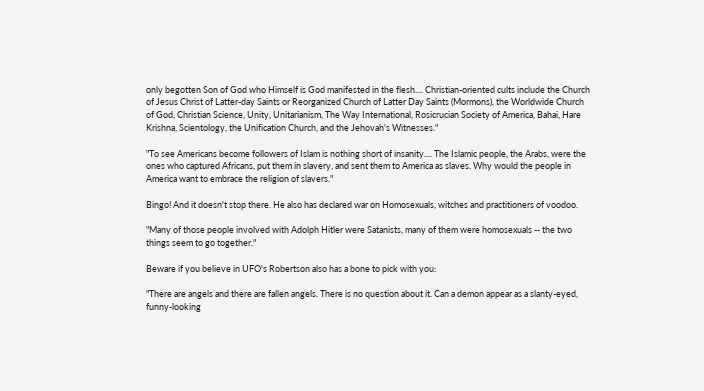only begotten Son of God who Himself is God manifested in the flesh.... Christian-oriented cults include the Church of Jesus Christ of Latter-day Saints or Reorganized Church of Latter Day Saints (Mormons), the Worldwide Church of God, Christian Science, Unity, Unitarianism, The Way International, Rosicrucian Society of America, Bahai, Hare Krishna, Scientology, the Unification Church, and the Jehovah's Witnesses."

"To see Americans become followers of Islam is nothing short of insanity.... The Islamic people, the Arabs, were the ones who captured Africans, put them in slavery, and sent them to America as slaves. Why would the people in America want to embrace the religion of slavers."

Bingo! And it doesn't stop there. He also has declared war on Homosexuals, witches and practitioners of voodoo.

"Many of those people involved with Adolph Hitler were Satanists, many of them were homosexuals -- the two things seem to go together."

Beware if you believe in UFO's Robertson also has a bone to pick with you:

"There are angels and there are fallen angels. There is no question about it. Can a demon appear as a slanty-eyed, funny-looking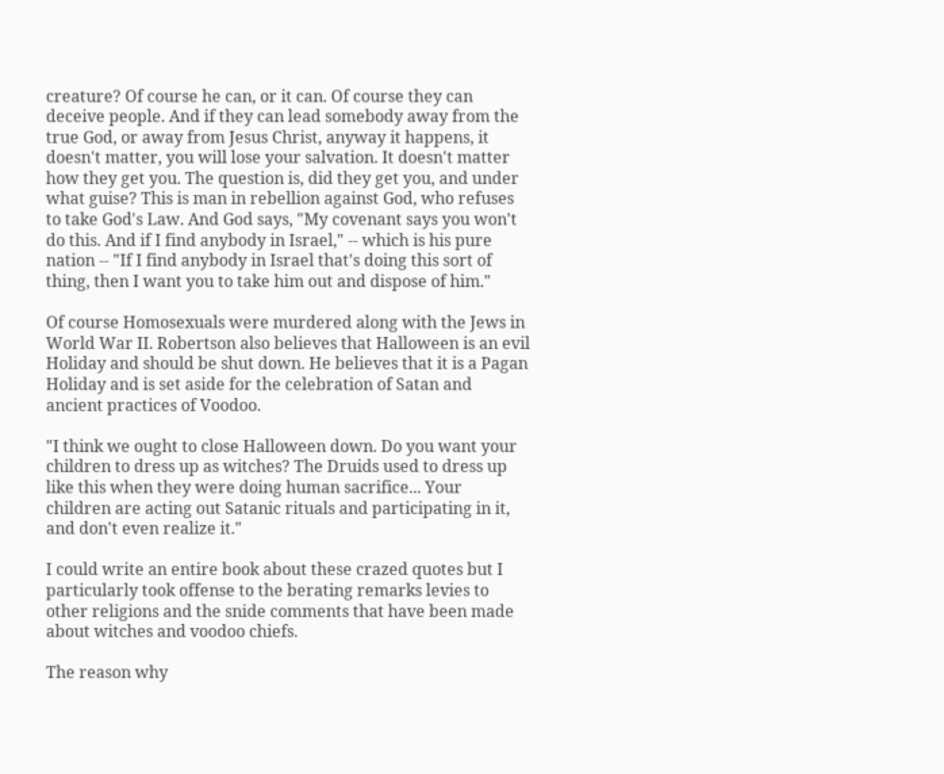creature? Of course he can, or it can. Of course they can deceive people. And if they can lead somebody away from the true God, or away from Jesus Christ, anyway it happens, it doesn't matter, you will lose your salvation. It doesn't matter how they get you. The question is, did they get you, and under what guise? This is man in rebellion against God, who refuses to take God's Law. And God says, "My covenant says you won't do this. And if I find anybody in Israel," -- which is his pure nation -- "If I find anybody in Israel that's doing this sort of thing, then I want you to take him out and dispose of him."

Of course Homosexuals were murdered along with the Jews in World War II. Robertson also believes that Halloween is an evil Holiday and should be shut down. He believes that it is a Pagan Holiday and is set aside for the celebration of Satan and ancient practices of Voodoo.

"I think we ought to close Halloween down. Do you want your children to dress up as witches? The Druids used to dress up like this when they were doing human sacrifice... Your children are acting out Satanic rituals and participating in it, and don't even realize it."

I could write an entire book about these crazed quotes but I particularly took offense to the berating remarks levies to other religions and the snide comments that have been made about witches and voodoo chiefs.

The reason why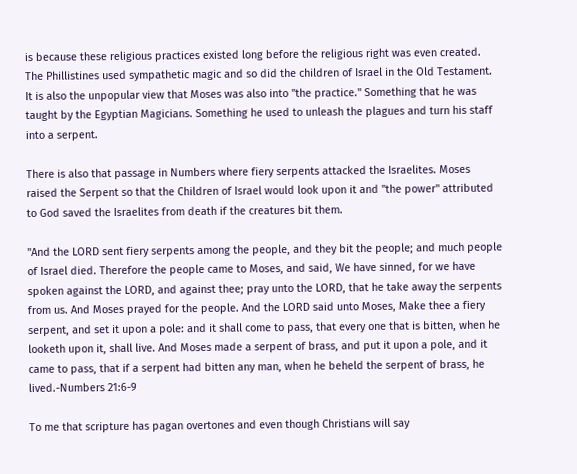is because these religious practices existed long before the religious right was even created. The Phillistines used sympathetic magic and so did the children of Israel in the Old Testament. It is also the unpopular view that Moses was also into "the practice." Something that he was taught by the Egyptian Magicians. Something he used to unleash the plagues and turn his staff into a serpent.

There is also that passage in Numbers where fiery serpents attacked the Israelites. Moses raised the Serpent so that the Children of Israel would look upon it and "the power" attributed to God saved the Israelites from death if the creatures bit them.

"And the LORD sent fiery serpents among the people, and they bit the people; and much people of Israel died. Therefore the people came to Moses, and said, We have sinned, for we have spoken against the LORD, and against thee; pray unto the LORD, that he take away the serpents from us. And Moses prayed for the people. And the LORD said unto Moses, Make thee a fiery serpent, and set it upon a pole: and it shall come to pass, that every one that is bitten, when he looketh upon it, shall live. And Moses made a serpent of brass, and put it upon a pole, and it came to pass, that if a serpent had bitten any man, when he beheld the serpent of brass, he lived.-Numbers 21:6-9

To me that scripture has pagan overtones and even though Christians will say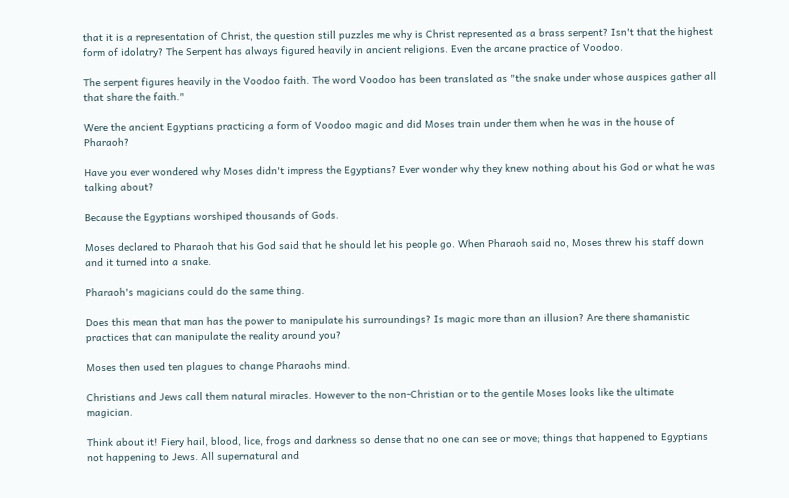that it is a representation of Christ, the question still puzzles me why is Christ represented as a brass serpent? Isn't that the highest form of idolatry? The Serpent has always figured heavily in ancient religions. Even the arcane practice of Voodoo.

The serpent figures heavily in the Voodoo faith. The word Voodoo has been translated as "the snake under whose auspices gather all that share the faith."

Were the ancient Egyptians practicing a form of Voodoo magic and did Moses train under them when he was in the house of Pharaoh?

Have you ever wondered why Moses didn't impress the Egyptians? Ever wonder why they knew nothing about his God or what he was talking about?

Because the Egyptians worshiped thousands of Gods.

Moses declared to Pharaoh that his God said that he should let his people go. When Pharaoh said no, Moses threw his staff down and it turned into a snake.

Pharaoh's magicians could do the same thing.

Does this mean that man has the power to manipulate his surroundings? Is magic more than an illusion? Are there shamanistic practices that can manipulate the reality around you?

Moses then used ten plagues to change Pharaohs mind.

Christians and Jews call them natural miracles. However to the non-Christian or to the gentile Moses looks like the ultimate magician.

Think about it! Fiery hail, blood, lice, frogs and darkness so dense that no one can see or move; things that happened to Egyptians not happening to Jews. All supernatural and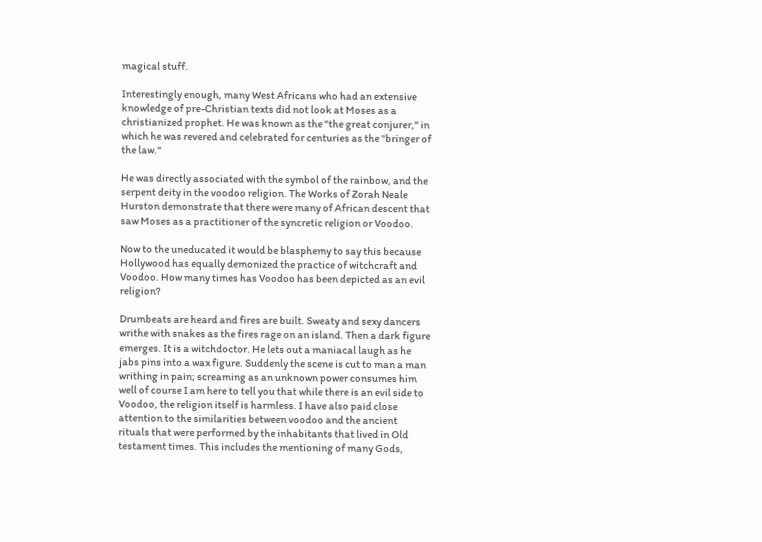magical stuff.

Interestingly enough, many West Africans who had an extensive knowledge of pre-Christian texts did not look at Moses as a christianized prophet. He was known as the "the great conjurer," in which he was revered and celebrated for centuries as the "bringer of the law."

He was directly associated with the symbol of the rainbow, and the serpent deity in the voodoo religion. The Works of Zorah Neale Hurston demonstrate that there were many of African descent that saw Moses as a practitioner of the syncretic religion or Voodoo.

Now to the uneducated it would be blasphemy to say this because Hollywood has equally demonized the practice of witchcraft and Voodoo. How many times has Voodoo has been depicted as an evil religion?

Drumbeats are heard and fires are built. Sweaty and sexy dancers writhe with snakes as the fires rage on an island. Then a dark figure emerges. It is a witchdoctor. He lets out a maniacal laugh as he jabs pins into a wax figure. Suddenly the scene is cut to man a man writhing in pain; screaming as an unknown power consumes him well of course I am here to tell you that while there is an evil side to Voodoo, the religion itself is harmless. I have also paid close attention to the similarities between voodoo and the ancient rituals that were performed by the inhabitants that lived in Old testament times. This includes the mentioning of many Gods,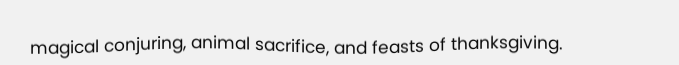magical conjuring, animal sacrifice, and feasts of thanksgiving.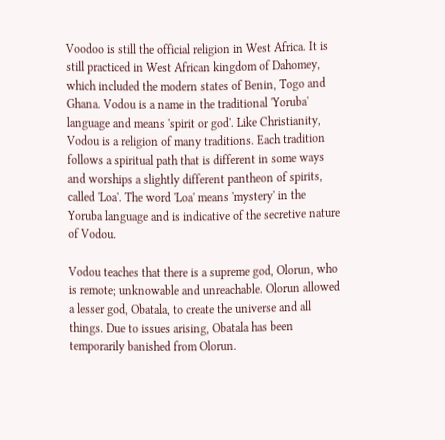Voodoo is still the official religion in West Africa. It is still practiced in West African kingdom of Dahomey, which included the modern states of Benin, Togo and Ghana. Vodou is a name in the traditional 'Yoruba' language and means 'spirit or god'. Like Christianity, Vodou is a religion of many traditions. Each tradition follows a spiritual path that is different in some ways and worships a slightly different pantheon of spirits, called 'Loa'. The word 'Loa' means 'mystery' in the Yoruba language and is indicative of the secretive nature of Vodou.

Vodou teaches that there is a supreme god, Olorun, who is remote; unknowable and unreachable. Olorun allowed a lesser god, Obatala, to create the universe and all things. Due to issues arising, Obatala has been temporarily banished from Olorun.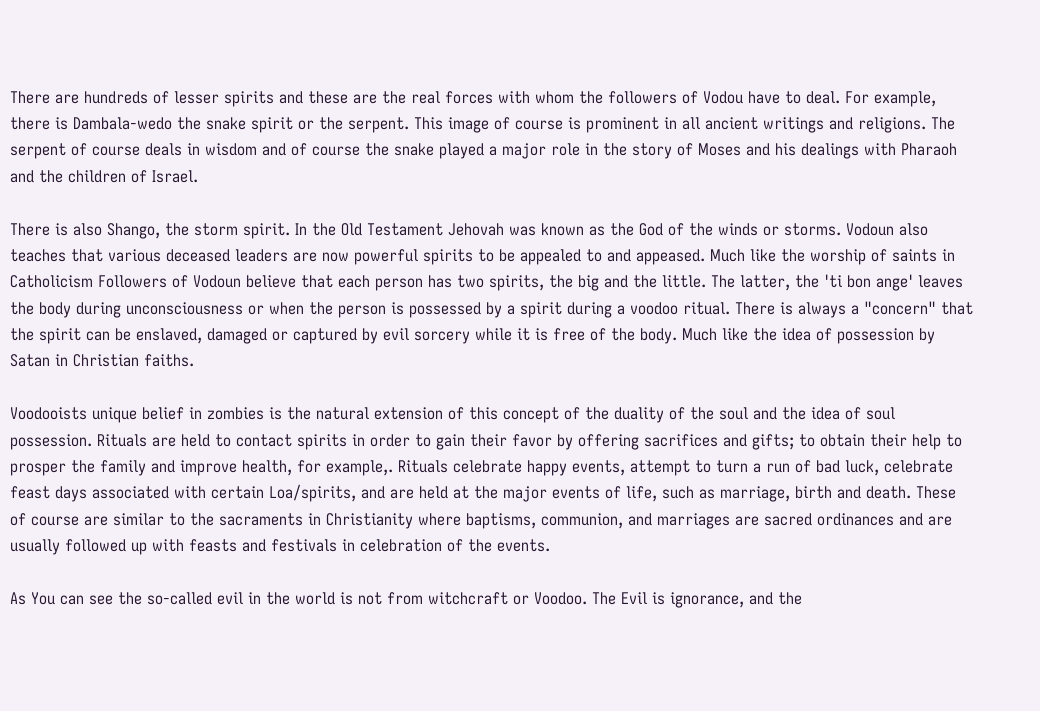There are hundreds of lesser spirits and these are the real forces with whom the followers of Vodou have to deal. For example, there is Dambala-wedo the snake spirit or the serpent. This image of course is prominent in all ancient writings and religions. The serpent of course deals in wisdom and of course the snake played a major role in the story of Moses and his dealings with Pharaoh and the children of Israel.

There is also Shango, the storm spirit. In the Old Testament Jehovah was known as the God of the winds or storms. Vodoun also teaches that various deceased leaders are now powerful spirits to be appealed to and appeased. Much like the worship of saints in Catholicism Followers of Vodoun believe that each person has two spirits, the big and the little. The latter, the 'ti bon ange' leaves the body during unconsciousness or when the person is possessed by a spirit during a voodoo ritual. There is always a "concern" that the spirit can be enslaved, damaged or captured by evil sorcery while it is free of the body. Much like the idea of possession by Satan in Christian faiths.

Voodooists unique belief in zombies is the natural extension of this concept of the duality of the soul and the idea of soul possession. Rituals are held to contact spirits in order to gain their favor by offering sacrifices and gifts; to obtain their help to prosper the family and improve health, for example,. Rituals celebrate happy events, attempt to turn a run of bad luck, celebrate feast days associated with certain Loa/spirits, and are held at the major events of life, such as marriage, birth and death. These of course are similar to the sacraments in Christianity where baptisms, communion, and marriages are sacred ordinances and are usually followed up with feasts and festivals in celebration of the events.

As You can see the so-called evil in the world is not from witchcraft or Voodoo. The Evil is ignorance, and the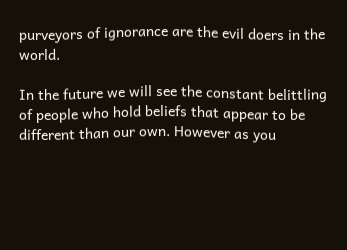purveyors of ignorance are the evil doers in the world.

In the future we will see the constant belittling of people who hold beliefs that appear to be different than our own. However as you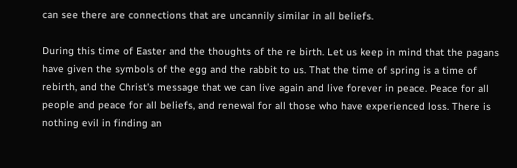can see there are connections that are uncannily similar in all beliefs.

During this time of Easter and the thoughts of the re birth. Let us keep in mind that the pagans have given the symbols of the egg and the rabbit to us. That the time of spring is a time of rebirth, and the Christ's message that we can live again and live forever in peace. Peace for all people and peace for all beliefs, and renewal for all those who have experienced loss. There is nothing evil in finding an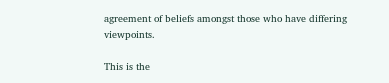agreement of beliefs amongst those who have differing viewpoints.

This is the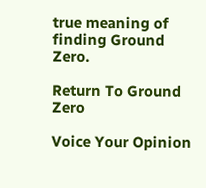true meaning of finding Ground Zero.

Return To Ground Zero

Voice Your Opinion